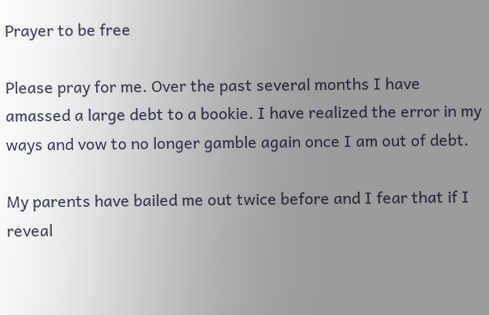Prayer to be free

Please pray for me. Over the past several months I have amassed a large debt to a bookie. I have realized the error in my ways and vow to no longer gamble again once I am out of debt.

My parents have bailed me out twice before and I fear that if I reveal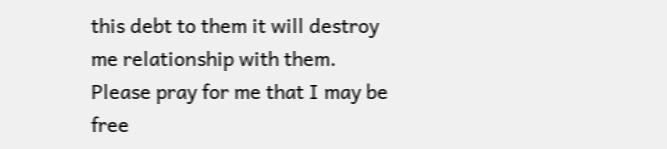this debt to them it will destroy me relationship with them. Please pray for me that I may be free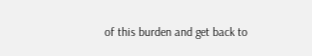of this burden and get back to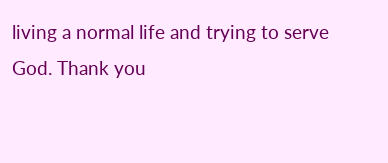living a normal life and trying to serve God. Thank you